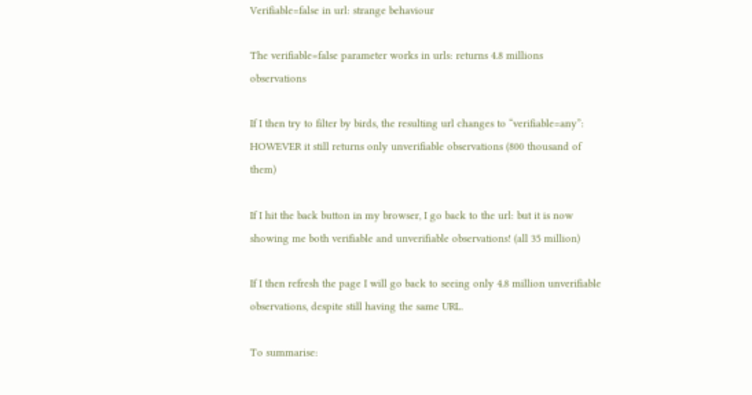Verifiable=false in url: strange behaviour

The verifiable=false parameter works in urls: returns 4.8 millions observations

If I then try to filter by birds, the resulting url changes to “verifiable=any”: HOWEVER it still returns only unverifiable observations (800 thousand of them)

If I hit the back button in my browser, I go back to the url: but it is now showing me both verifiable and unverifiable observations! (all 35 million)

If I then refresh the page I will go back to seeing only 4.8 million unverifiable observations, despite still having the same URL.

To summarise: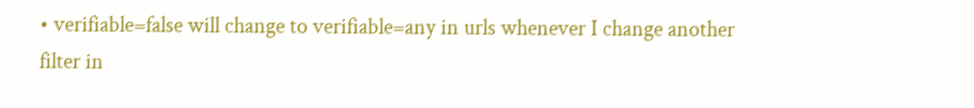• verifiable=false will change to verifiable=any in urls whenever I change another filter in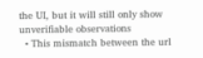the UI, but it will still only show unverifiable observations
  • This mismatch between the url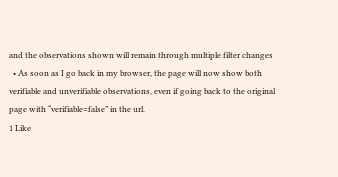and the observations shown will remain through multiple filter changes
  • As soon as I go back in my browser, the page will now show both verifiable and unverifiable observations, even if going back to the original page with “verifiable=false” in the url.
1 Like